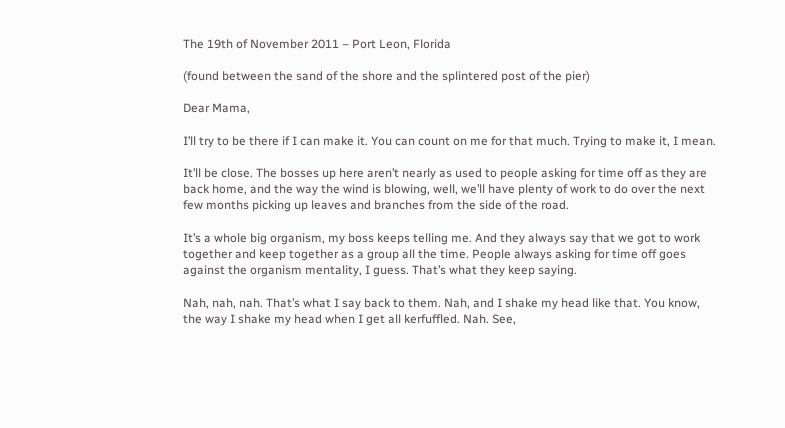The 19th of November 2011 – Port Leon, Florida

(found between the sand of the shore and the splintered post of the pier)

Dear Mama,

I’ll try to be there if I can make it. You can count on me for that much. Trying to make it, I mean.

It’ll be close. The bosses up here aren’t nearly as used to people asking for time off as they are back home, and the way the wind is blowing, well, we’ll have plenty of work to do over the next few months picking up leaves and branches from the side of the road.

It’s a whole big organism, my boss keeps telling me. And they always say that we got to work together and keep together as a group all the time. People always asking for time off goes against the organism mentality, I guess. That’s what they keep saying.

Nah, nah, nah. That’s what I say back to them. Nah, and I shake my head like that. You know, the way I shake my head when I get all kerfuffled. Nah. See,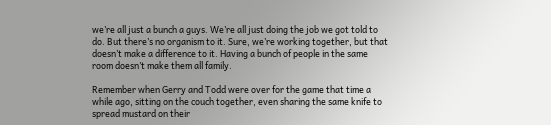we’re all just a bunch a guys. We’re all just doing the job we got told to do. But there’s no organism to it. Sure, we’re working together, but that doesn’t make a difference to it. Having a bunch of people in the same room doesn’t make them all family.

Remember when Gerry and Todd were over for the game that time a while ago, sitting on the couch together, even sharing the same knife to spread mustard on their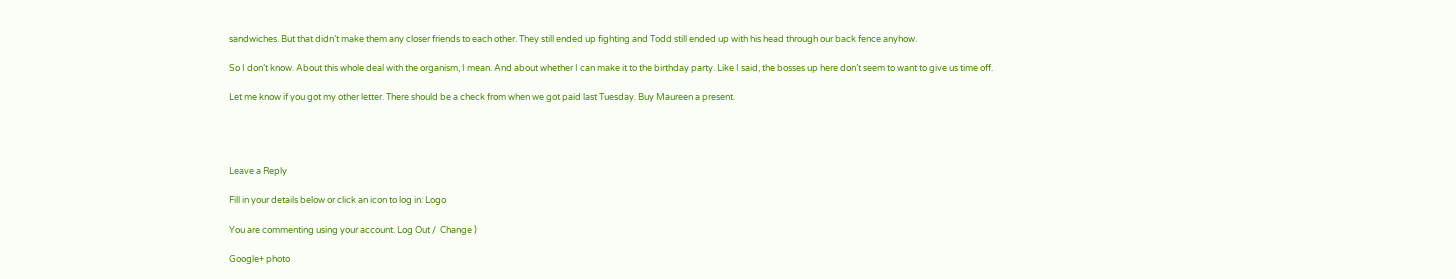sandwiches. But that didn’t make them any closer friends to each other. They still ended up fighting and Todd still ended up with his head through our back fence anyhow.

So I don’t know. About this whole deal with the organism, I mean. And about whether I can make it to the birthday party. Like I said, the bosses up here don’t seem to want to give us time off.

Let me know if you got my other letter. There should be a check from when we got paid last Tuesday. Buy Maureen a present.




Leave a Reply

Fill in your details below or click an icon to log in: Logo

You are commenting using your account. Log Out /  Change )

Google+ photo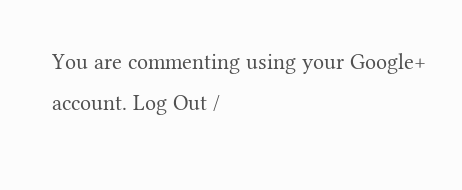You are commenting using your Google+ account. Log Out /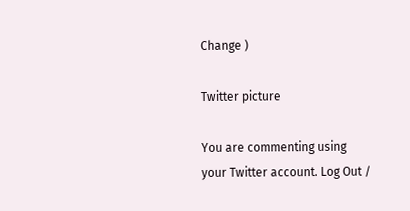Change )

Twitter picture

You are commenting using your Twitter account. Log Out /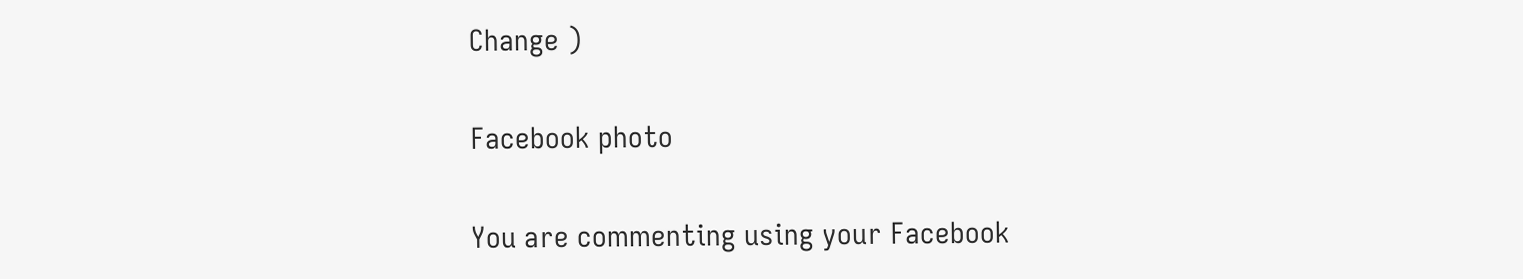Change )

Facebook photo

You are commenting using your Facebook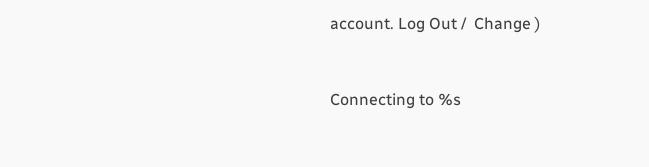account. Log Out /  Change )


Connecting to %s